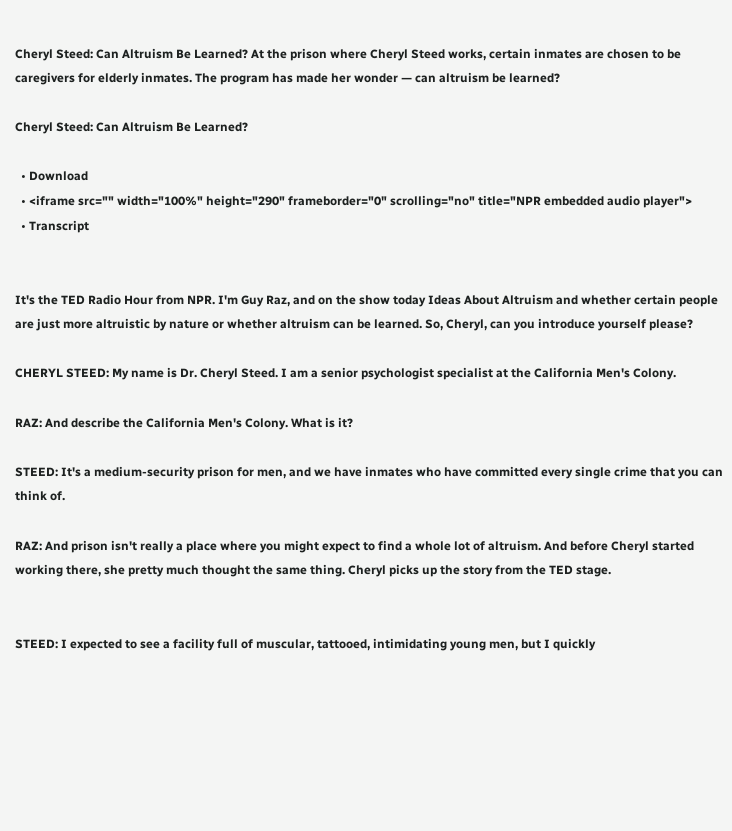Cheryl Steed: Can Altruism Be Learned? At the prison where Cheryl Steed works, certain inmates are chosen to be caregivers for elderly inmates. The program has made her wonder — can altruism be learned?

Cheryl Steed: Can Altruism Be Learned?

  • Download
  • <iframe src="" width="100%" height="290" frameborder="0" scrolling="no" title="NPR embedded audio player">
  • Transcript


It's the TED Radio Hour from NPR. I'm Guy Raz, and on the show today Ideas About Altruism and whether certain people are just more altruistic by nature or whether altruism can be learned. So, Cheryl, can you introduce yourself please?

CHERYL STEED: My name is Dr. Cheryl Steed. I am a senior psychologist specialist at the California Men's Colony.

RAZ: And describe the California Men's Colony. What is it?

STEED: It's a medium-security prison for men, and we have inmates who have committed every single crime that you can think of.

RAZ: And prison isn't really a place where you might expect to find a whole lot of altruism. And before Cheryl started working there, she pretty much thought the same thing. Cheryl picks up the story from the TED stage.


STEED: I expected to see a facility full of muscular, tattooed, intimidating young men, but I quickly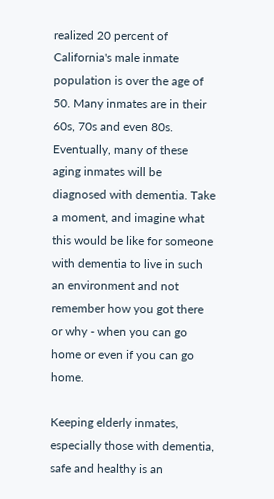realized 20 percent of California's male inmate population is over the age of 50. Many inmates are in their 60s, 70s and even 80s. Eventually, many of these aging inmates will be diagnosed with dementia. Take a moment, and imagine what this would be like for someone with dementia to live in such an environment and not remember how you got there or why - when you can go home or even if you can go home.

Keeping elderly inmates, especially those with dementia, safe and healthy is an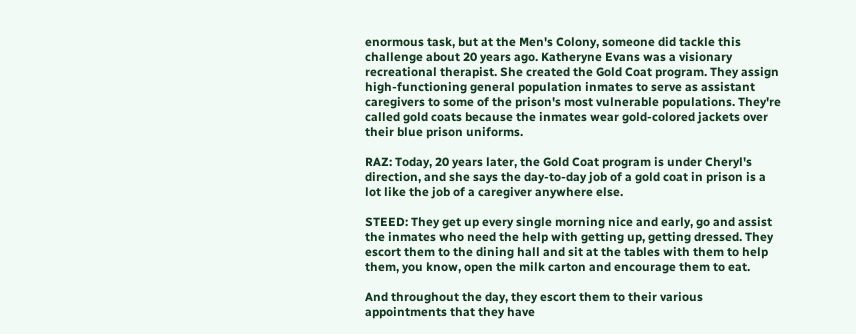enormous task, but at the Men's Colony, someone did tackle this challenge about 20 years ago. Katheryne Evans was a visionary recreational therapist. She created the Gold Coat program. They assign high-functioning general population inmates to serve as assistant caregivers to some of the prison's most vulnerable populations. They're called gold coats because the inmates wear gold-colored jackets over their blue prison uniforms.

RAZ: Today, 20 years later, the Gold Coat program is under Cheryl's direction, and she says the day-to-day job of a gold coat in prison is a lot like the job of a caregiver anywhere else.

STEED: They get up every single morning nice and early, go and assist the inmates who need the help with getting up, getting dressed. They escort them to the dining hall and sit at the tables with them to help them, you know, open the milk carton and encourage them to eat.

And throughout the day, they escort them to their various appointments that they have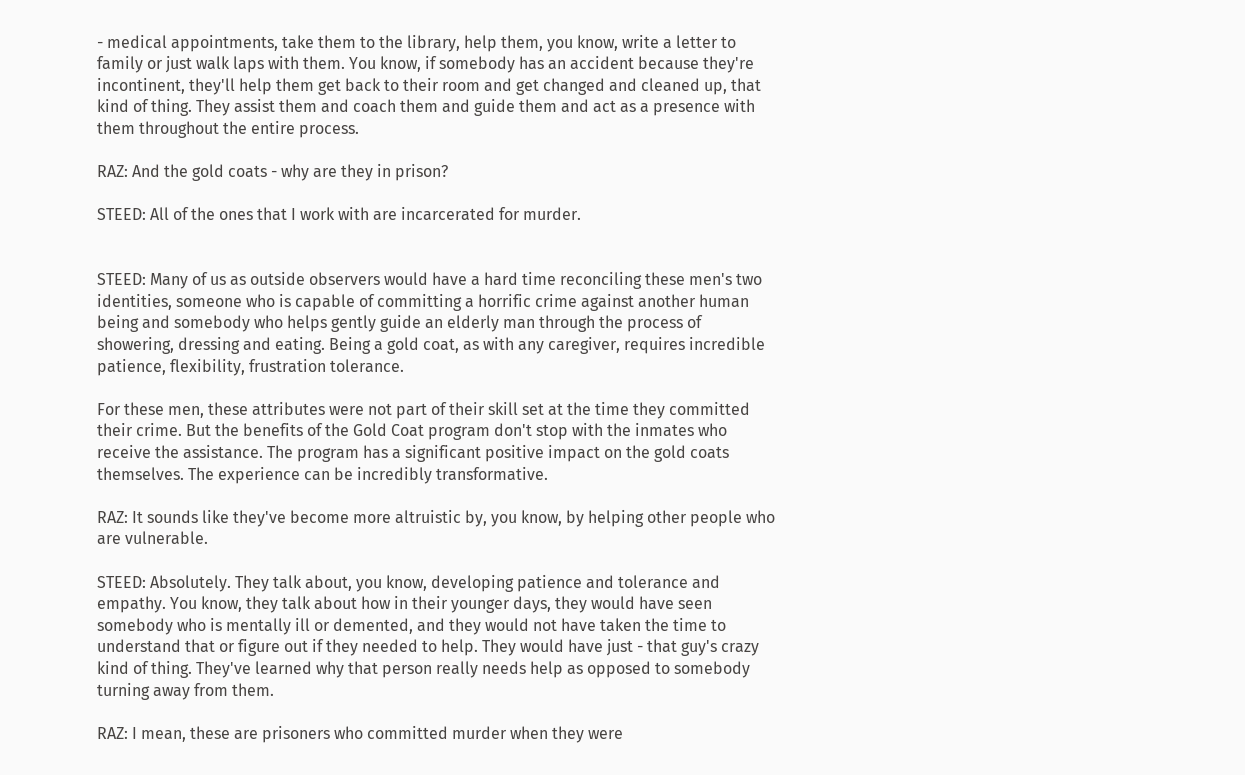- medical appointments, take them to the library, help them, you know, write a letter to family or just walk laps with them. You know, if somebody has an accident because they're incontinent, they'll help them get back to their room and get changed and cleaned up, that kind of thing. They assist them and coach them and guide them and act as a presence with them throughout the entire process.

RAZ: And the gold coats - why are they in prison?

STEED: All of the ones that I work with are incarcerated for murder.


STEED: Many of us as outside observers would have a hard time reconciling these men's two identities, someone who is capable of committing a horrific crime against another human being and somebody who helps gently guide an elderly man through the process of showering, dressing and eating. Being a gold coat, as with any caregiver, requires incredible patience, flexibility, frustration tolerance.

For these men, these attributes were not part of their skill set at the time they committed their crime. But the benefits of the Gold Coat program don't stop with the inmates who receive the assistance. The program has a significant positive impact on the gold coats themselves. The experience can be incredibly transformative.

RAZ: It sounds like they've become more altruistic by, you know, by helping other people who are vulnerable.

STEED: Absolutely. They talk about, you know, developing patience and tolerance and empathy. You know, they talk about how in their younger days, they would have seen somebody who is mentally ill or demented, and they would not have taken the time to understand that or figure out if they needed to help. They would have just - that guy's crazy kind of thing. They've learned why that person really needs help as opposed to somebody turning away from them.

RAZ: I mean, these are prisoners who committed murder when they were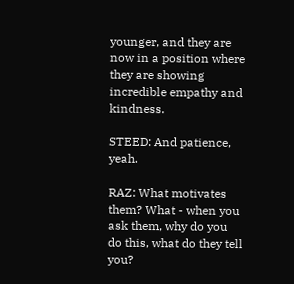younger, and they are now in a position where they are showing incredible empathy and kindness.

STEED: And patience, yeah.

RAZ: What motivates them? What - when you ask them, why do you do this, what do they tell you?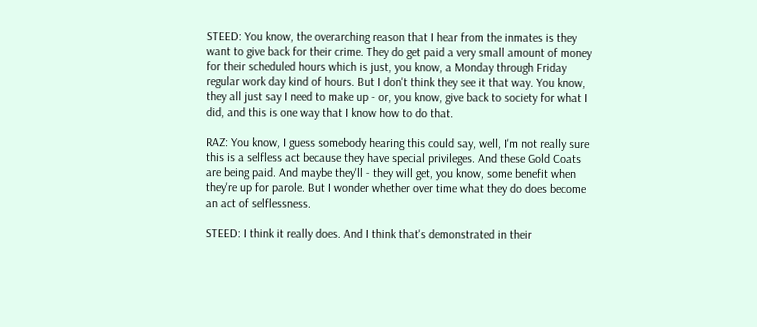STEED: You know, the overarching reason that I hear from the inmates is they want to give back for their crime. They do get paid a very small amount of money for their scheduled hours which is just, you know, a Monday through Friday regular work day kind of hours. But I don't think they see it that way. You know, they all just say I need to make up - or, you know, give back to society for what I did, and this is one way that I know how to do that.

RAZ: You know, I guess somebody hearing this could say, well, I'm not really sure this is a selfless act because they have special privileges. And these Gold Coats are being paid. And maybe they'll - they will get, you know, some benefit when they're up for parole. But I wonder whether over time what they do does become an act of selflessness.

STEED: I think it really does. And I think that's demonstrated in their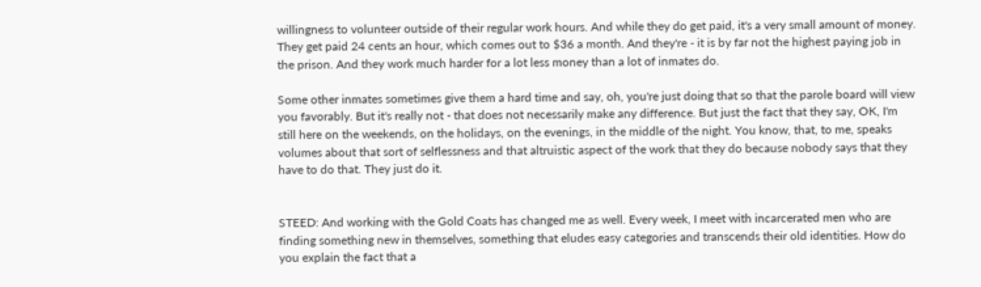willingness to volunteer outside of their regular work hours. And while they do get paid, it's a very small amount of money. They get paid 24 cents an hour, which comes out to $36 a month. And they're - it is by far not the highest paying job in the prison. And they work much harder for a lot less money than a lot of inmates do.

Some other inmates sometimes give them a hard time and say, oh, you're just doing that so that the parole board will view you favorably. But it's really not - that does not necessarily make any difference. But just the fact that they say, OK, I'm still here on the weekends, on the holidays, on the evenings, in the middle of the night. You know, that, to me, speaks volumes about that sort of selflessness and that altruistic aspect of the work that they do because nobody says that they have to do that. They just do it.


STEED: And working with the Gold Coats has changed me as well. Every week, I meet with incarcerated men who are finding something new in themselves, something that eludes easy categories and transcends their old identities. How do you explain the fact that a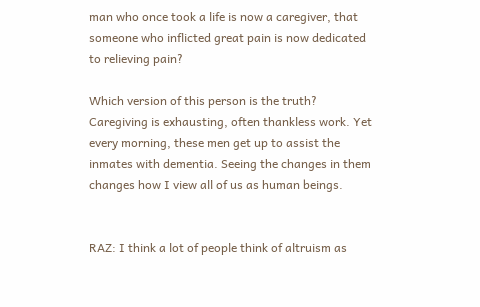man who once took a life is now a caregiver, that someone who inflicted great pain is now dedicated to relieving pain?

Which version of this person is the truth? Caregiving is exhausting, often thankless work. Yet every morning, these men get up to assist the inmates with dementia. Seeing the changes in them changes how I view all of us as human beings.


RAZ: I think a lot of people think of altruism as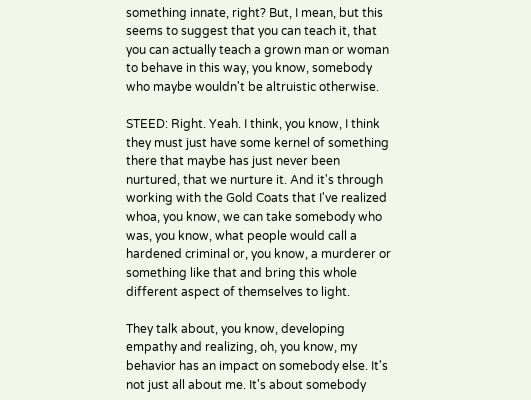something innate, right? But, I mean, but this seems to suggest that you can teach it, that you can actually teach a grown man or woman to behave in this way, you know, somebody who maybe wouldn't be altruistic otherwise.

STEED: Right. Yeah. I think, you know, I think they must just have some kernel of something there that maybe has just never been nurtured, that we nurture it. And it's through working with the Gold Coats that I've realized whoa, you know, we can take somebody who was, you know, what people would call a hardened criminal or, you know, a murderer or something like that and bring this whole different aspect of themselves to light.

They talk about, you know, developing empathy and realizing, oh, you know, my behavior has an impact on somebody else. It's not just all about me. It's about somebody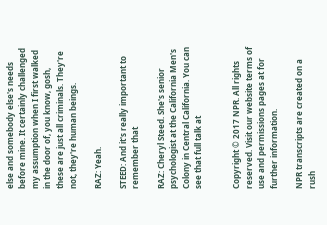else and somebody else's needs before mine. It certainly challenged my assumption when I first walked in the door of, you know, gosh, these are just all criminals. They're not, they're human beings.

RAZ: Yeah.

STEED: And it's really important to remember that

RAZ: Cheryl Steed. She's senior psychologist at the California Men's Colony in Central California. You can see that full talk at


Copyright © 2017 NPR. All rights reserved. Visit our website terms of use and permissions pages at for further information.

NPR transcripts are created on a rush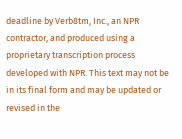deadline by Verb8tm, Inc., an NPR contractor, and produced using a proprietary transcription process developed with NPR. This text may not be in its final form and may be updated or revised in the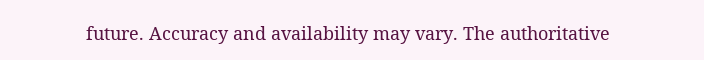future. Accuracy and availability may vary. The authoritative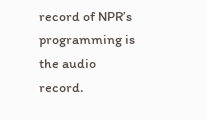record of NPR’s programming is the audio record.